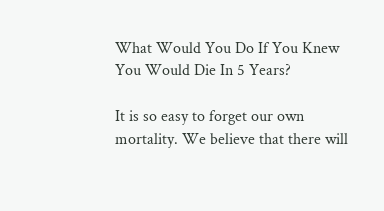What Would You Do If You Knew You Would Die In 5 Years?

It is so easy to forget our own mortality. We believe that there will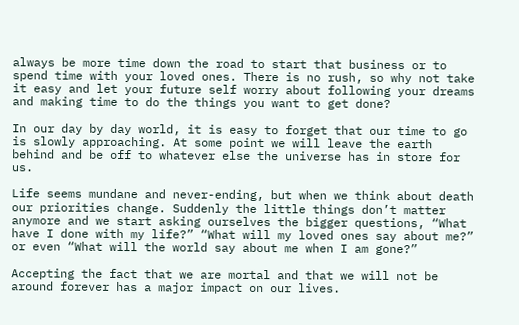always be more time down the road to start that business or to spend time with your loved ones. There is no rush, so why not take it easy and let your future self worry about following your dreams and making time to do the things you want to get done?

In our day by day world, it is easy to forget that our time to go is slowly approaching. At some point we will leave the earth behind and be off to whatever else the universe has in store for us.

Life seems mundane and never-ending, but when we think about death our priorities change. Suddenly the little things don’t matter anymore and we start asking ourselves the bigger questions, “What have I done with my life?” “What will my loved ones say about me?” or even “What will the world say about me when I am gone?”

Accepting the fact that we are mortal and that we will not be around forever has a major impact on our lives.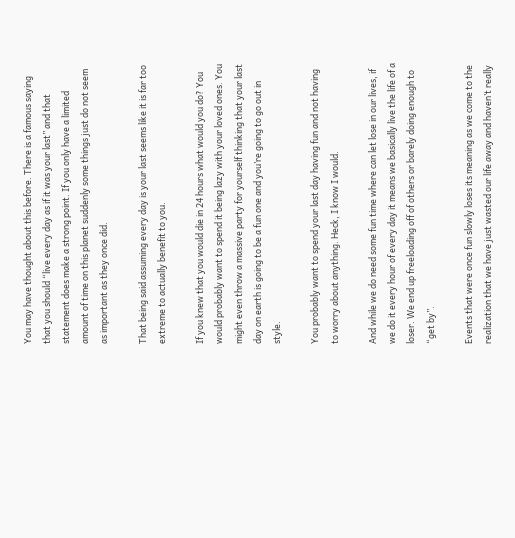You may have thought about this before. There is a famous saying that you should “live every day as if it was your last” and that statement does make a strong point. If you only have a limited amount of time on this planet suddenly some things just do not seem as important as they once did.

That being said assuming every day is your last seems like it is far too extreme to actually benefit to you.

If you knew that you would die in 24 hours what would you do? You would probably want to spend it being lazy with your loved ones. You might even throw a massive party for yourself thinking that your last day on earth is going to be a fun one and you’re going to go out in style.

You probably want to spend your last day having fun and not having to worry about anything. Heck, I know I would.

And while we do need some fun time where can let lose in our lives, if we do it every hour of every day it means we basically live the life of a loser. We end up freeloading off of others or barely doing enough to “get by”.

Events that were once fun slowly loses its meaning as we come to the realization that we have just wasted our life away and haven’t really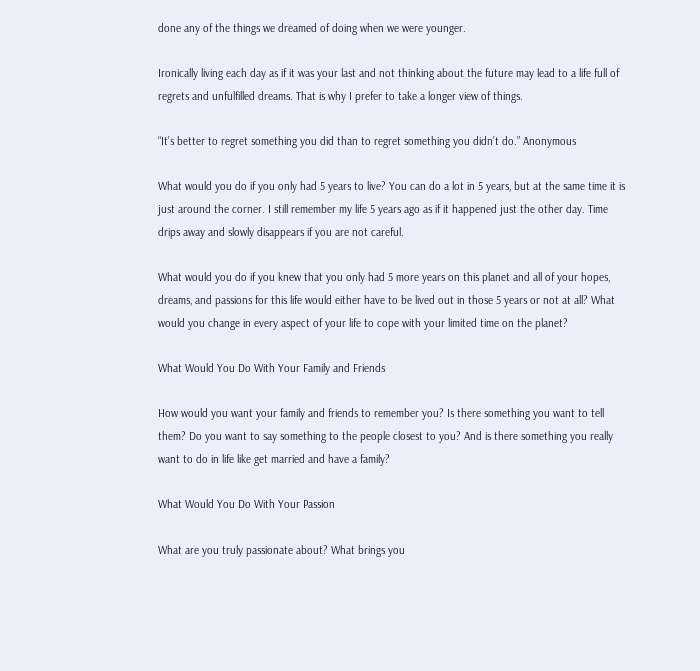done any of the things we dreamed of doing when we were younger.

Ironically living each day as if it was your last and not thinking about the future may lead to a life full of regrets and unfulfilled dreams. That is why I prefer to take a longer view of things.

“It’s better to regret something you did than to regret something you didn’t do.” Anonymous

What would you do if you only had 5 years to live? You can do a lot in 5 years, but at the same time it is just around the corner. I still remember my life 5 years ago as if it happened just the other day. Time drips away and slowly disappears if you are not careful.

What would you do if you knew that you only had 5 more years on this planet and all of your hopes, dreams, and passions for this life would either have to be lived out in those 5 years or not at all? What would you change in every aspect of your life to cope with your limited time on the planet?

What Would You Do With Your Family and Friends

How would you want your family and friends to remember you? Is there something you want to tell them? Do you want to say something to the people closest to you? And is there something you really want to do in life like get married and have a family?

What Would You Do With Your Passion

What are you truly passionate about? What brings you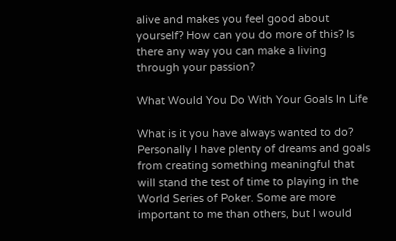alive and makes you feel good about yourself? How can you do more of this? Is there any way you can make a living through your passion?

What Would You Do With Your Goals In Life

What is it you have always wanted to do? Personally I have plenty of dreams and goals from creating something meaningful that will stand the test of time to playing in the World Series of Poker. Some are more important to me than others, but I would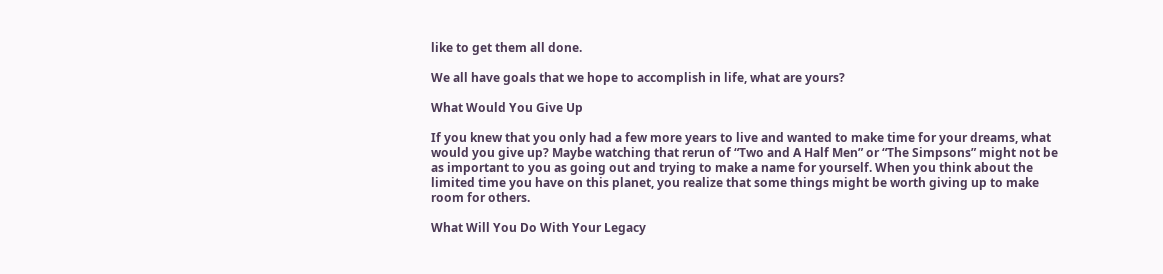like to get them all done.

We all have goals that we hope to accomplish in life, what are yours?

What Would You Give Up

If you knew that you only had a few more years to live and wanted to make time for your dreams, what would you give up? Maybe watching that rerun of “Two and A Half Men” or “The Simpsons” might not be as important to you as going out and trying to make a name for yourself. When you think about the limited time you have on this planet, you realize that some things might be worth giving up to make room for others.

What Will You Do With Your Legacy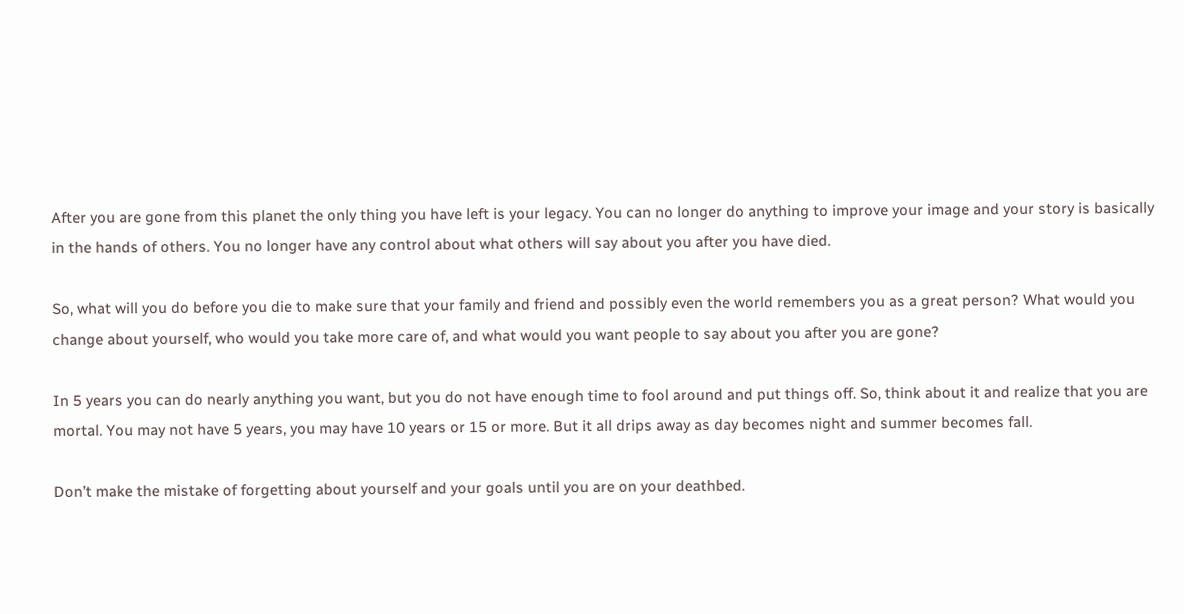After you are gone from this planet the only thing you have left is your legacy. You can no longer do anything to improve your image and your story is basically in the hands of others. You no longer have any control about what others will say about you after you have died.

So, what will you do before you die to make sure that your family and friend and possibly even the world remembers you as a great person? What would you change about yourself, who would you take more care of, and what would you want people to say about you after you are gone?

In 5 years you can do nearly anything you want, but you do not have enough time to fool around and put things off. So, think about it and realize that you are mortal. You may not have 5 years, you may have 10 years or 15 or more. But it all drips away as day becomes night and summer becomes fall.

Don’t make the mistake of forgetting about yourself and your goals until you are on your deathbed.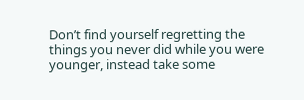Don’t find yourself regretting the things you never did while you were younger, instead take some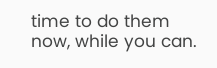time to do them now, while you can.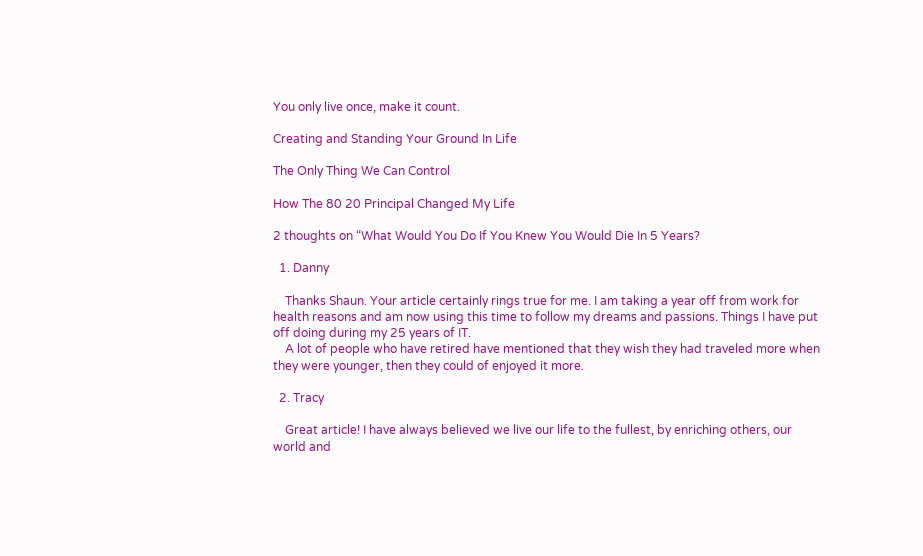You only live once, make it count.

Creating and Standing Your Ground In Life

The Only Thing We Can Control

How The 80 20 Principal Changed My Life

2 thoughts on “What Would You Do If You Knew You Would Die In 5 Years?

  1. Danny

    Thanks Shaun. Your article certainly rings true for me. I am taking a year off from work for health reasons and am now using this time to follow my dreams and passions. Things I have put off doing during my 25 years of IT.
    A lot of people who have retired have mentioned that they wish they had traveled more when they were younger, then they could of enjoyed it more.

  2. Tracy

    Great article! I have always believed we live our life to the fullest, by enriching others, our world and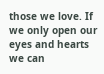those we love. If we only open our eyes and hearts we can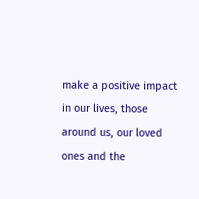make a positive impact in our lives, those around us, our loved ones and the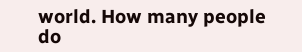world. How many people do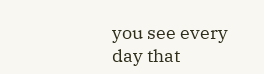you see every day that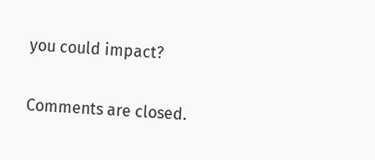you could impact?


Comments are closed.